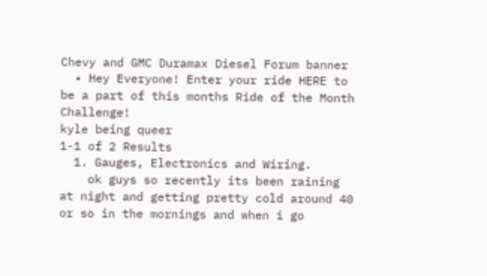Chevy and GMC Duramax Diesel Forum banner
  • Hey Everyone! Enter your ride HERE to be a part of this months Ride of the Month Challenge!
kyle being queer
1-1 of 2 Results
  1. Gauges, Electronics and Wiring.
    ok guys so recently its been raining at night and getting pretty cold around 40 or so in the mornings and when i go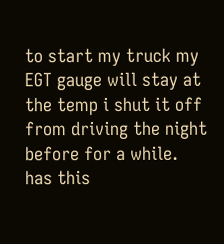to start my truck my EGT gauge will stay at the temp i shut it off from driving the night before for a while. has this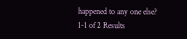happened to any one else?
1-1 of 2 Results